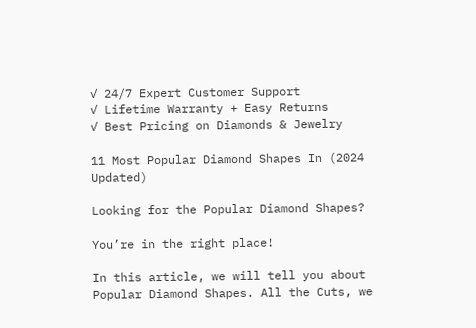✓ 24/7 Expert Customer Support
✓ Lifetime Warranty + Easy Returns
✓ Best Pricing on Diamonds & Jewelry

11 Most Popular Diamond Shapes In (2024 Updated)

Looking for the Popular Diamond Shapes?

You’re in the right place!

In this article, we will tell you about Popular Diamond Shapes. All the Cuts, we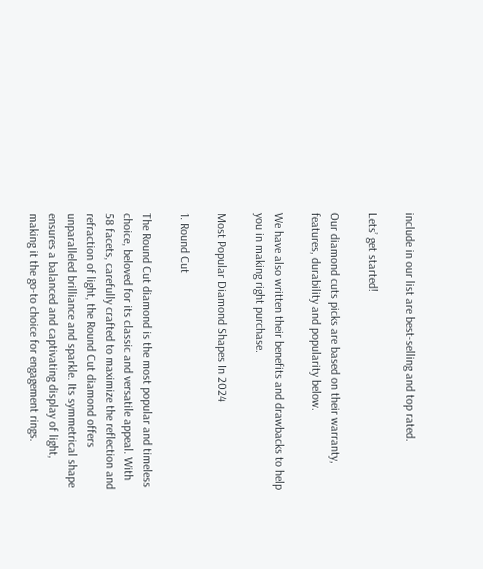include in our list are best-selling and top rated.

Lets’ get started!

Our diamond cuts picks are based on their warranty, features, durability and popularity below.

We have also written their benefits and drawbacks to help you in making right purchase.

Most Popular Diamond Shapes In 2024

1. Round Cut

The Round Cut diamond is the most popular and timeless choice, beloved for its classic and versatile appeal. With 58 facets, carefully crafted to maximize the reflection and refraction of light, the Round Cut diamond offers unparalleled brilliance and sparkle. Its symmetrical shape ensures a balanced and captivating display of light, making it the go-to choice for engagement rings.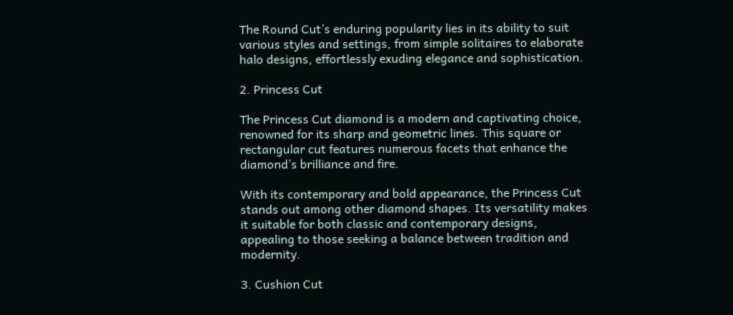The Round Cut’s enduring popularity lies in its ability to suit various styles and settings, from simple solitaires to elaborate halo designs, effortlessly exuding elegance and sophistication.

2. Princess Cut

The Princess Cut diamond is a modern and captivating choice, renowned for its sharp and geometric lines. This square or rectangular cut features numerous facets that enhance the diamond’s brilliance and fire.

With its contemporary and bold appearance, the Princess Cut stands out among other diamond shapes. Its versatility makes it suitable for both classic and contemporary designs, appealing to those seeking a balance between tradition and modernity.

3. Cushion Cut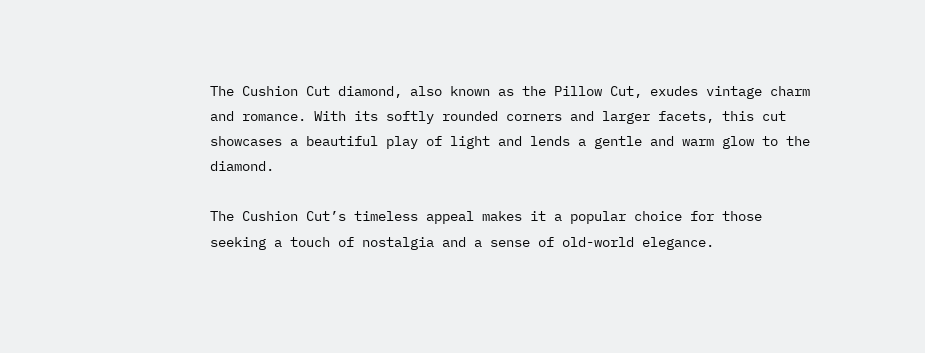The Cushion Cut diamond, also known as the Pillow Cut, exudes vintage charm and romance. With its softly rounded corners and larger facets, this cut showcases a beautiful play of light and lends a gentle and warm glow to the diamond.

The Cushion Cut’s timeless appeal makes it a popular choice for those seeking a touch of nostalgia and a sense of old-world elegance.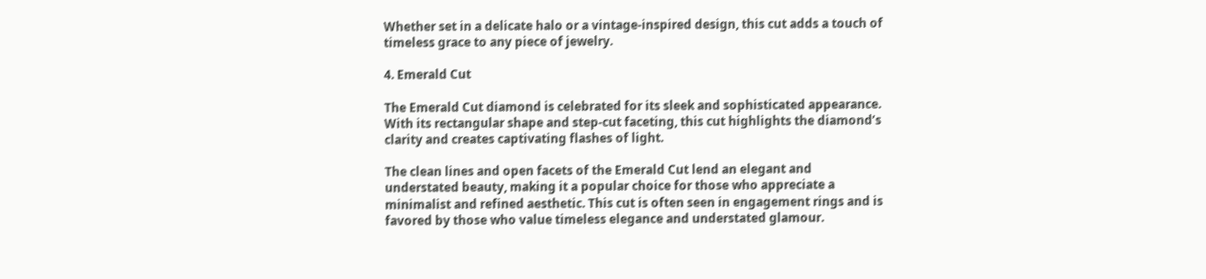Whether set in a delicate halo or a vintage-inspired design, this cut adds a touch of timeless grace to any piece of jewelry.

4. Emerald Cut

The Emerald Cut diamond is celebrated for its sleek and sophisticated appearance. With its rectangular shape and step-cut faceting, this cut highlights the diamond’s clarity and creates captivating flashes of light.

The clean lines and open facets of the Emerald Cut lend an elegant and understated beauty, making it a popular choice for those who appreciate a minimalist and refined aesthetic. This cut is often seen in engagement rings and is favored by those who value timeless elegance and understated glamour.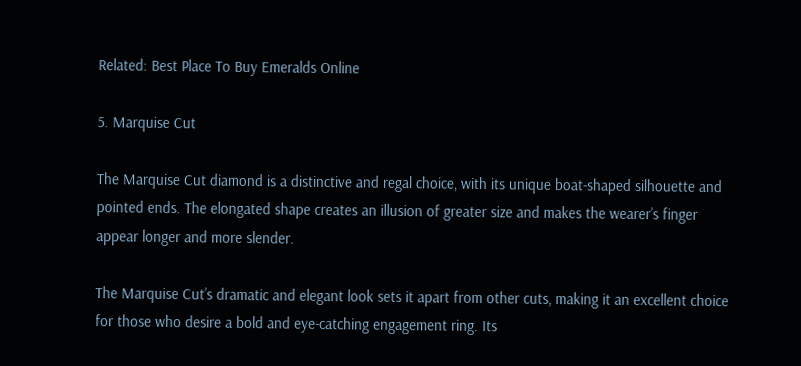Related: Best Place To Buy Emeralds Online

5. Marquise Cut

The Marquise Cut diamond is a distinctive and regal choice, with its unique boat-shaped silhouette and pointed ends. The elongated shape creates an illusion of greater size and makes the wearer’s finger appear longer and more slender.

The Marquise Cut’s dramatic and elegant look sets it apart from other cuts, making it an excellent choice for those who desire a bold and eye-catching engagement ring. Its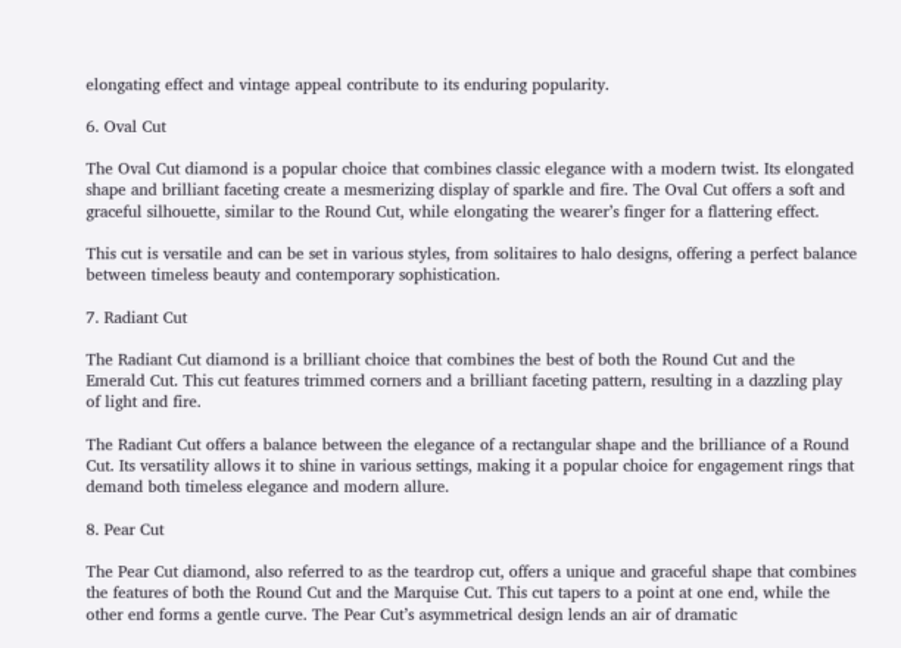elongating effect and vintage appeal contribute to its enduring popularity.

6. Oval Cut

The Oval Cut diamond is a popular choice that combines classic elegance with a modern twist. Its elongated shape and brilliant faceting create a mesmerizing display of sparkle and fire. The Oval Cut offers a soft and graceful silhouette, similar to the Round Cut, while elongating the wearer’s finger for a flattering effect.

This cut is versatile and can be set in various styles, from solitaires to halo designs, offering a perfect balance between timeless beauty and contemporary sophistication.

7. Radiant Cut

The Radiant Cut diamond is a brilliant choice that combines the best of both the Round Cut and the Emerald Cut. This cut features trimmed corners and a brilliant faceting pattern, resulting in a dazzling play of light and fire.

The Radiant Cut offers a balance between the elegance of a rectangular shape and the brilliance of a Round Cut. Its versatility allows it to shine in various settings, making it a popular choice for engagement rings that demand both timeless elegance and modern allure.

8. Pear Cut

The Pear Cut diamond, also referred to as the teardrop cut, offers a unique and graceful shape that combines the features of both the Round Cut and the Marquise Cut. This cut tapers to a point at one end, while the other end forms a gentle curve. The Pear Cut’s asymmetrical design lends an air of dramatic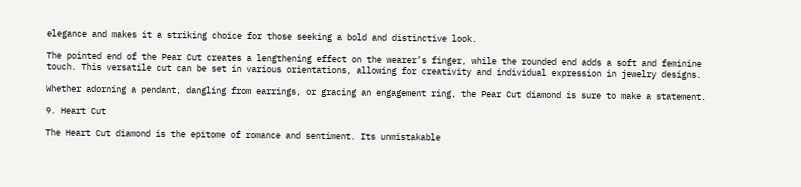elegance and makes it a striking choice for those seeking a bold and distinctive look.

The pointed end of the Pear Cut creates a lengthening effect on the wearer’s finger, while the rounded end adds a soft and feminine touch. This versatile cut can be set in various orientations, allowing for creativity and individual expression in jewelry designs.

Whether adorning a pendant, dangling from earrings, or gracing an engagement ring, the Pear Cut diamond is sure to make a statement.

9. Heart Cut

The Heart Cut diamond is the epitome of romance and sentiment. Its unmistakable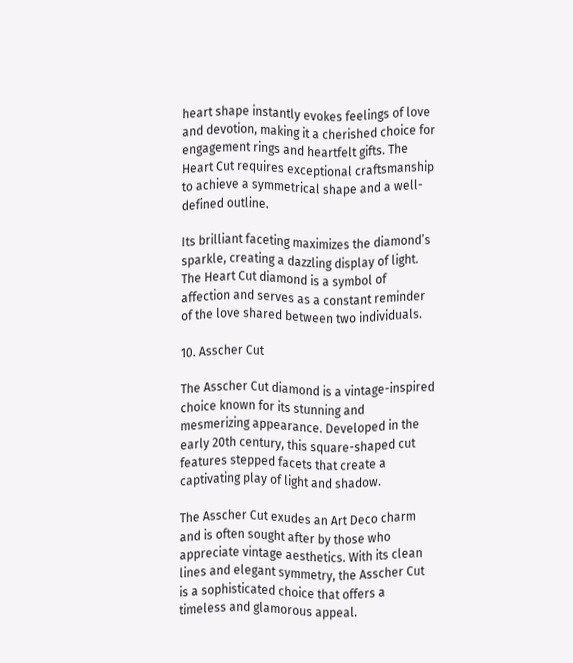heart shape instantly evokes feelings of love and devotion, making it a cherished choice for engagement rings and heartfelt gifts. The Heart Cut requires exceptional craftsmanship to achieve a symmetrical shape and a well-defined outline.

Its brilliant faceting maximizes the diamond’s sparkle, creating a dazzling display of light. The Heart Cut diamond is a symbol of affection and serves as a constant reminder of the love shared between two individuals.

10. Asscher Cut

The Asscher Cut diamond is a vintage-inspired choice known for its stunning and mesmerizing appearance. Developed in the early 20th century, this square-shaped cut features stepped facets that create a captivating play of light and shadow.

The Asscher Cut exudes an Art Deco charm and is often sought after by those who appreciate vintage aesthetics. With its clean lines and elegant symmetry, the Asscher Cut is a sophisticated choice that offers a timeless and glamorous appeal.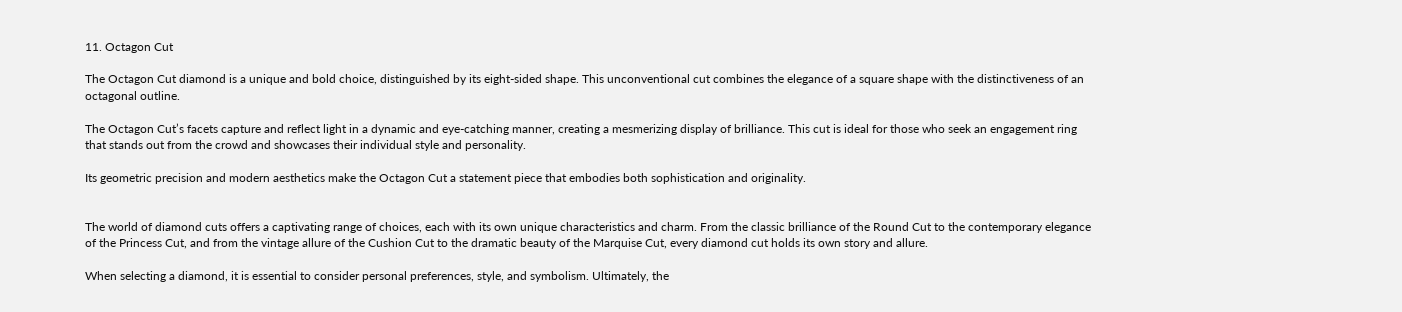11. Octagon Cut

The Octagon Cut diamond is a unique and bold choice, distinguished by its eight-sided shape. This unconventional cut combines the elegance of a square shape with the distinctiveness of an octagonal outline.

The Octagon Cut’s facets capture and reflect light in a dynamic and eye-catching manner, creating a mesmerizing display of brilliance. This cut is ideal for those who seek an engagement ring that stands out from the crowd and showcases their individual style and personality.

Its geometric precision and modern aesthetics make the Octagon Cut a statement piece that embodies both sophistication and originality.


The world of diamond cuts offers a captivating range of choices, each with its own unique characteristics and charm. From the classic brilliance of the Round Cut to the contemporary elegance of the Princess Cut, and from the vintage allure of the Cushion Cut to the dramatic beauty of the Marquise Cut, every diamond cut holds its own story and allure.

When selecting a diamond, it is essential to consider personal preferences, style, and symbolism. Ultimately, the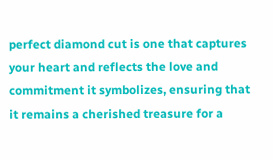perfect diamond cut is one that captures your heart and reflects the love and commitment it symbolizes, ensuring that it remains a cherished treasure for a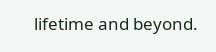lifetime and beyond.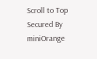Scroll to Top
Secured By miniOrange